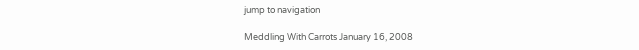jump to navigation

Meddling With Carrots January 16, 2008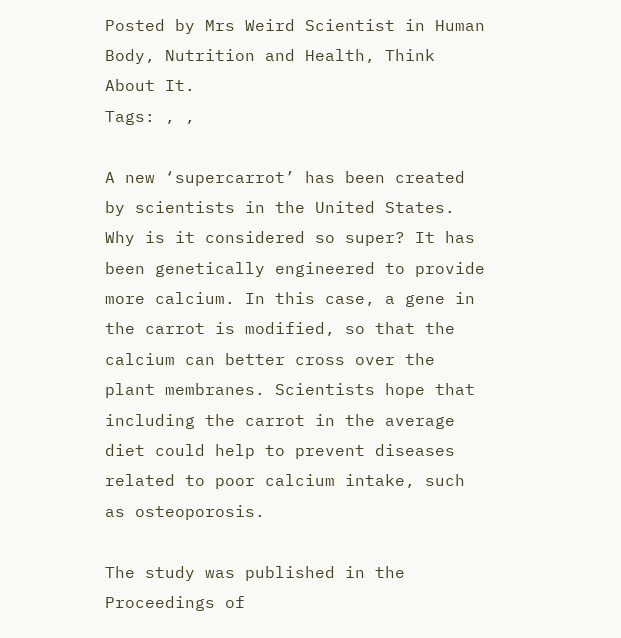Posted by Mrs Weird Scientist in Human Body, Nutrition and Health, Think About It.
Tags: , ,

A new ‘supercarrot’ has been created by scientists in the United States. Why is it considered so super? It has been genetically engineered to provide more calcium. In this case, a gene in the carrot is modified, so that the calcium can better cross over the plant membranes. Scientists hope that including the carrot in the average diet could help to prevent diseases related to poor calcium intake, such as osteoporosis.

The study was published in the Proceedings of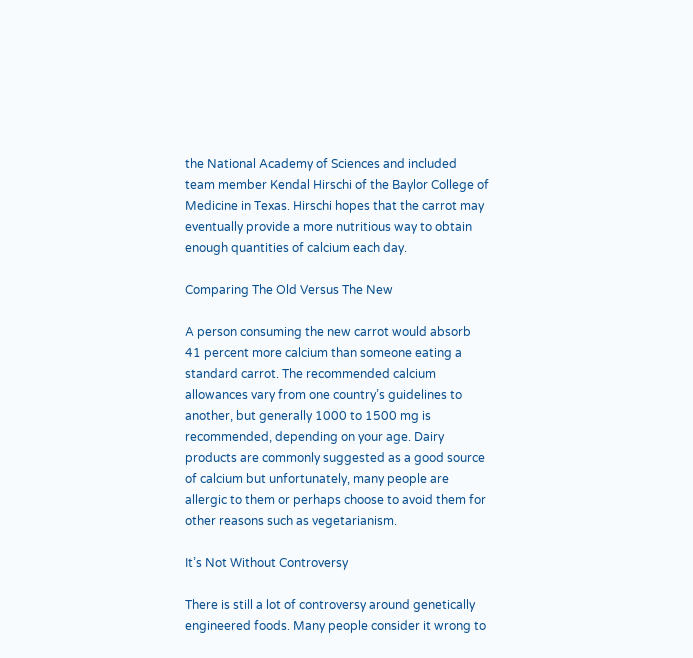the National Academy of Sciences and included team member Kendal Hirschi of the Baylor College of Medicine in Texas. Hirschi hopes that the carrot may eventually provide a more nutritious way to obtain enough quantities of calcium each day.

Comparing The Old Versus The New

A person consuming the new carrot would absorb 41 percent more calcium than someone eating a standard carrot. The recommended calcium allowances vary from one country’s guidelines to another, but generally 1000 to 1500 mg is recommended, depending on your age. Dairy products are commonly suggested as a good source of calcium but unfortunately, many people are allergic to them or perhaps choose to avoid them for other reasons such as vegetarianism.

It’s Not Without Controversy

There is still a lot of controversy around genetically engineered foods. Many people consider it wrong to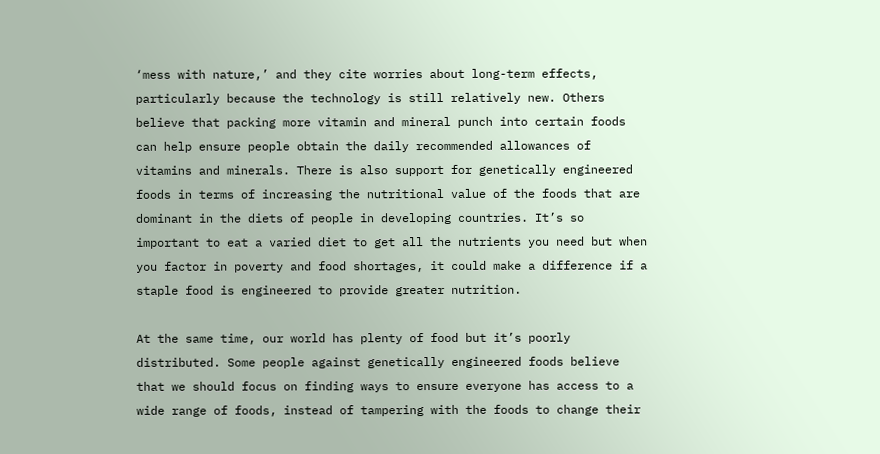‘mess with nature,’ and they cite worries about long-term effects, particularly because the technology is still relatively new. Others believe that packing more vitamin and mineral punch into certain foods can help ensure people obtain the daily recommended allowances of vitamins and minerals. There is also support for genetically engineered foods in terms of increasing the nutritional value of the foods that are dominant in the diets of people in developing countries. It’s so important to eat a varied diet to get all the nutrients you need but when you factor in poverty and food shortages, it could make a difference if a staple food is engineered to provide greater nutrition.

At the same time, our world has plenty of food but it’s poorly distributed. Some people against genetically engineered foods believe that we should focus on finding ways to ensure everyone has access to a wide range of foods, instead of tampering with the foods to change their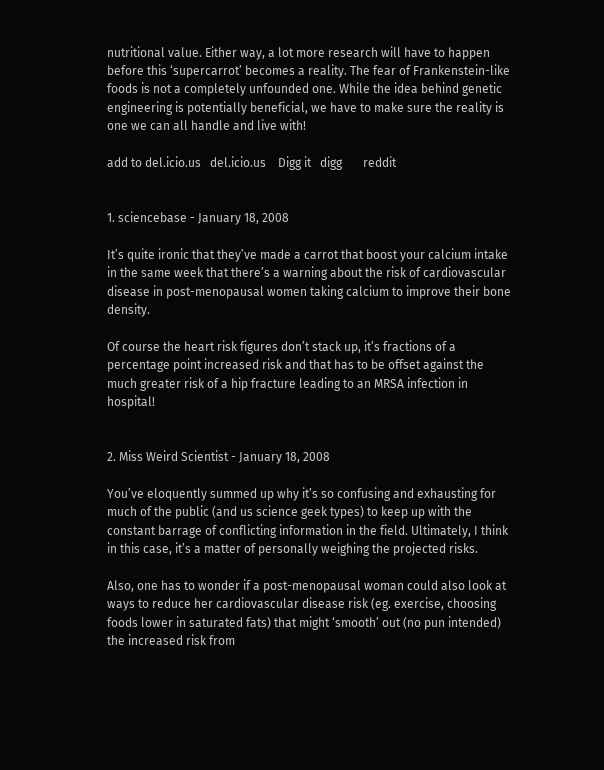nutritional value. Either way, a lot more research will have to happen before this ‘supercarrot’ becomes a reality. The fear of Frankenstein-like foods is not a completely unfounded one. While the idea behind genetic engineering is potentially beneficial, we have to make sure the reality is one we can all handle and live with!

add to del.icio.us   del.icio.us    Digg it   digg       reddit


1. sciencebase - January 18, 2008

It’s quite ironic that they’ve made a carrot that boost your calcium intake in the same week that there’s a warning about the risk of cardiovascular disease in post-menopausal women taking calcium to improve their bone density.

Of course the heart risk figures don’t stack up, it’s fractions of a percentage point increased risk and that has to be offset against the much greater risk of a hip fracture leading to an MRSA infection in hospital!


2. Miss Weird Scientist - January 18, 2008

You’ve eloquently summed up why it’s so confusing and exhausting for much of the public (and us science geek types) to keep up with the constant barrage of conflicting information in the field. Ultimately, I think in this case, it’s a matter of personally weighing the projected risks.

Also, one has to wonder if a post-menopausal woman could also look at ways to reduce her cardiovascular disease risk (eg. exercise, choosing foods lower in saturated fats) that might ‘smooth’ out (no pun intended) the increased risk from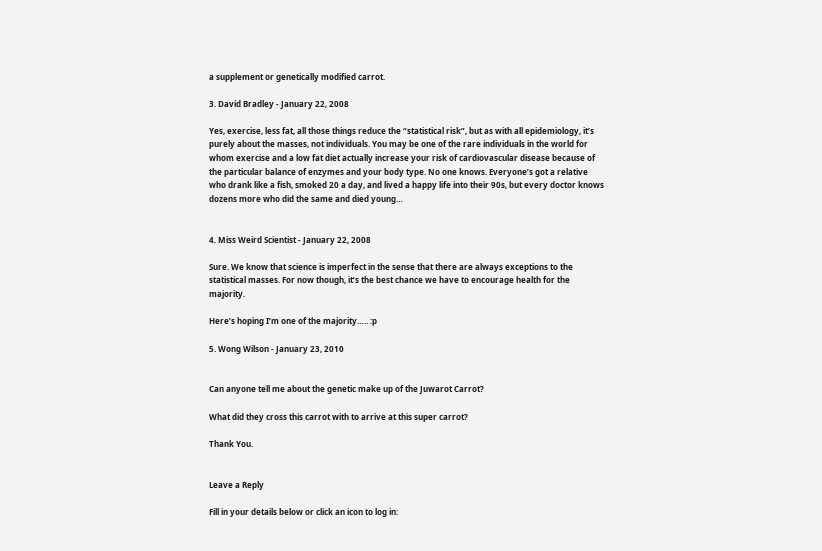a supplement or genetically modified carrot.

3. David Bradley - January 22, 2008

Yes, exercise, less fat, all those things reduce the “statistical risk”, but as with all epidemiology, it’s purely about the masses, not individuals. You may be one of the rare individuals in the world for whom exercise and a low fat diet actually increase your risk of cardiovascular disease because of the particular balance of enzymes and your body type. No one knows. Everyone’s got a relative who drank like a fish, smoked 20 a day, and lived a happy life into their 90s, but every doctor knows dozens more who did the same and died young…


4. Miss Weird Scientist - January 22, 2008

Sure. We know that science is imperfect in the sense that there are always exceptions to the statistical masses. For now though, it’s the best chance we have to encourage health for the majority.

Here’s hoping I’m one of the majority….. :p

5. Wong Wilson - January 23, 2010


Can anyone tell me about the genetic make up of the Juwarot Carrot?

What did they cross this carrot with to arrive at this super carrot?

Thank You.


Leave a Reply

Fill in your details below or click an icon to log in: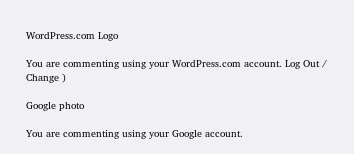WordPress.com Logo

You are commenting using your WordPress.com account. Log Out /  Change )

Google photo

You are commenting using your Google account.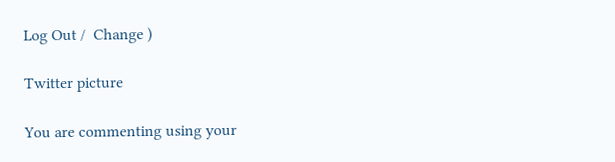Log Out /  Change )

Twitter picture

You are commenting using your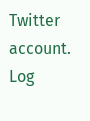Twitter account. Log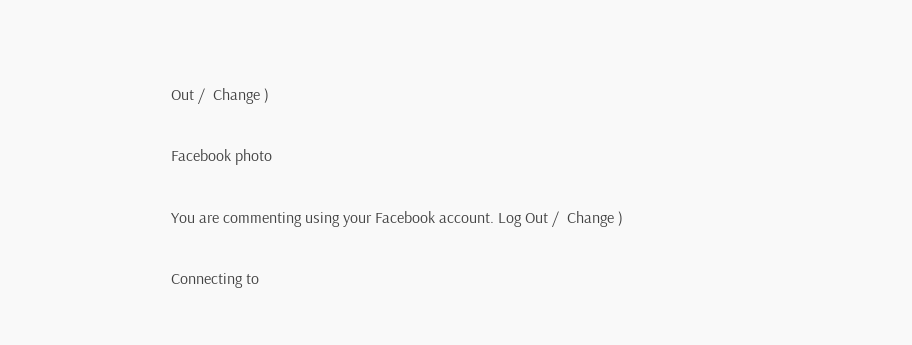Out /  Change )

Facebook photo

You are commenting using your Facebook account. Log Out /  Change )

Connecting to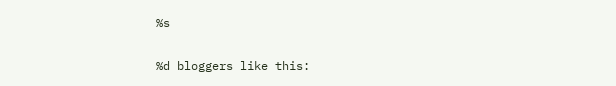%s

%d bloggers like this: